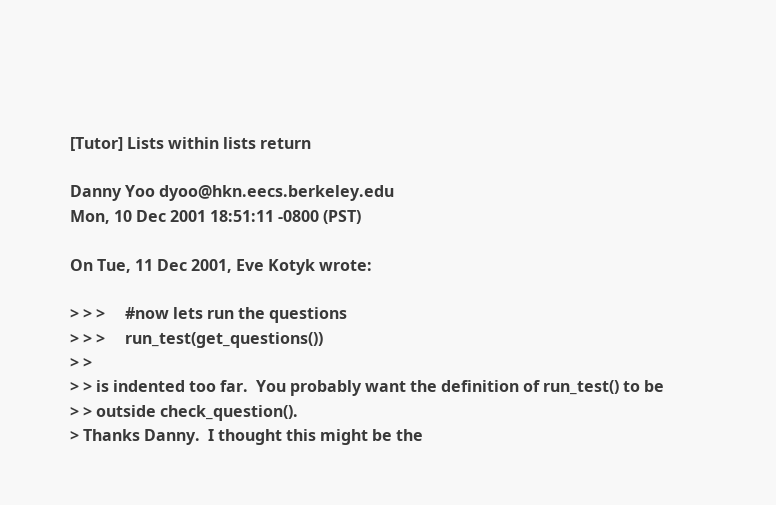[Tutor] Lists within lists return

Danny Yoo dyoo@hkn.eecs.berkeley.edu
Mon, 10 Dec 2001 18:51:11 -0800 (PST)

On Tue, 11 Dec 2001, Eve Kotyk wrote:

> > >     #now lets run the questions
> > >     run_test(get_questions())
> >
> > is indented too far.  You probably want the definition of run_test() to be
> > outside check_question().
> Thanks Danny.  I thought this might be the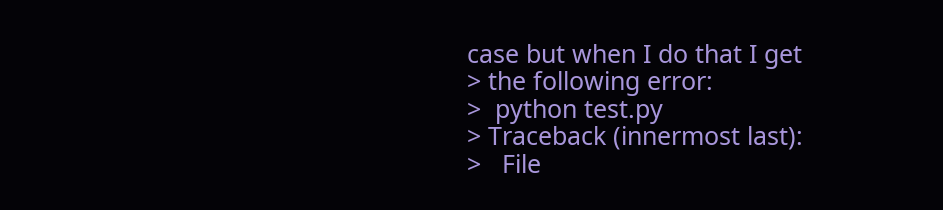case but when I do that I get
> the following error:
>  python test.py
> Traceback (innermost last):
>   File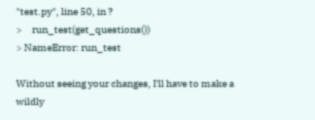"test.py", line 50, in ?
>     run_test(get_questions())
> NameError: run_test

Without seeing your changes, I'll have to make a wildly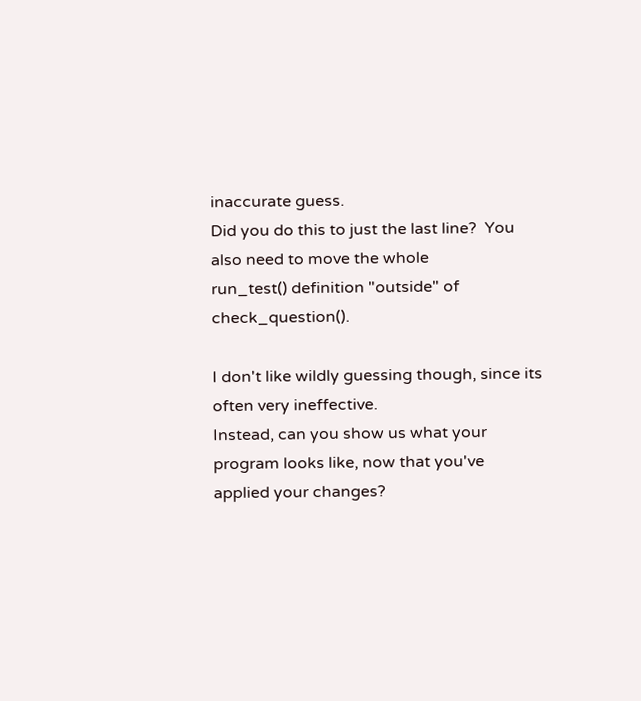inaccurate guess.
Did you do this to just the last line?  You also need to move the whole
run_test() definition "outside" of check_question().

I don't like wildly guessing though, since its often very ineffective.
Instead, can you show us what your program looks like, now that you've
applied your changes?